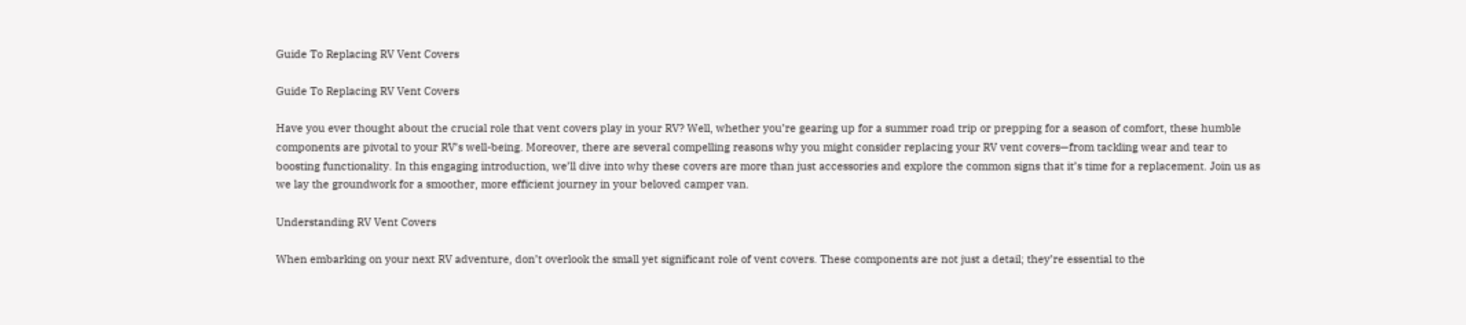Guide To Replacing RV Vent Covers

Guide To Replacing RV Vent Covers

Have you ever thought about the crucial role that vent covers play in your RV? Well, whether you’re gearing up for a summer road trip or prepping for a season of comfort, these humble components are pivotal to your RV’s well-being. Moreover, there are several compelling reasons why you might consider replacing your RV vent covers—from tackling wear and tear to boosting functionality. In this engaging introduction, we’ll dive into why these covers are more than just accessories and explore the common signs that it’s time for a replacement. Join us as we lay the groundwork for a smoother, more efficient journey in your beloved camper van.

Understanding RV Vent Covers

When embarking on your next RV adventure, don’t overlook the small yet significant role of vent covers. These components are not just a detail; they’re essential to the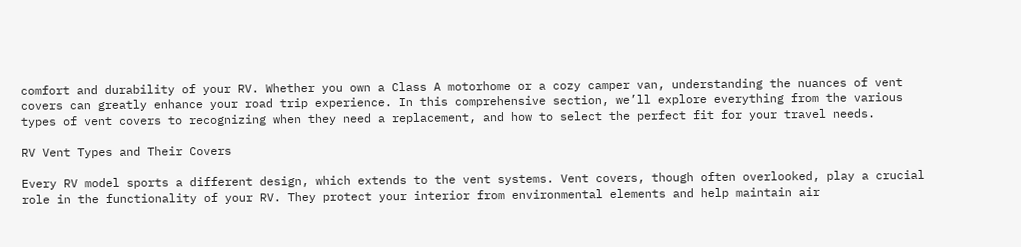comfort and durability of your RV. Whether you own a Class A motorhome or a cozy camper van, understanding the nuances of vent covers can greatly enhance your road trip experience. In this comprehensive section, we’ll explore everything from the various types of vent covers to recognizing when they need a replacement, and how to select the perfect fit for your travel needs.

RV Vent Types and Their Covers

Every RV model sports a different design, which extends to the vent systems. Vent covers, though often overlooked, play a crucial role in the functionality of your RV. They protect your interior from environmental elements and help maintain air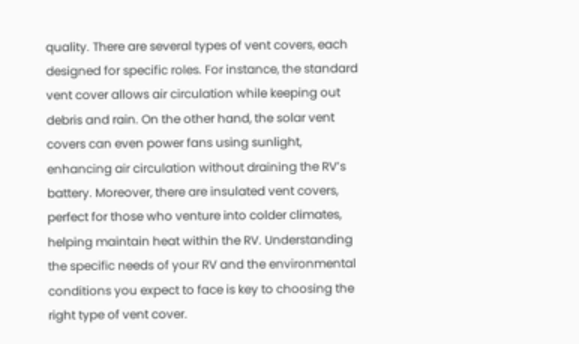quality. There are several types of vent covers, each designed for specific roles. For instance, the standard vent cover allows air circulation while keeping out debris and rain. On the other hand, the solar vent covers can even power fans using sunlight, enhancing air circulation without draining the RV’s battery. Moreover, there are insulated vent covers, perfect for those who venture into colder climates, helping maintain heat within the RV. Understanding the specific needs of your RV and the environmental conditions you expect to face is key to choosing the right type of vent cover.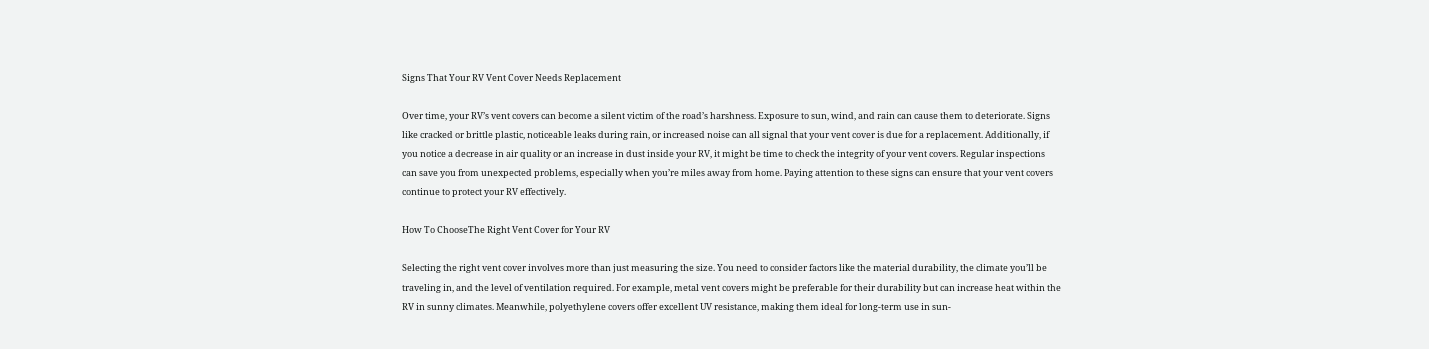Signs That Your RV Vent Cover Needs Replacement

Over time, your RV’s vent covers can become a silent victim of the road’s harshness. Exposure to sun, wind, and rain can cause them to deteriorate. Signs like cracked or brittle plastic, noticeable leaks during rain, or increased noise can all signal that your vent cover is due for a replacement. Additionally, if you notice a decrease in air quality or an increase in dust inside your RV, it might be time to check the integrity of your vent covers. Regular inspections can save you from unexpected problems, especially when you’re miles away from home. Paying attention to these signs can ensure that your vent covers continue to protect your RV effectively.

How To ChooseThe Right Vent Cover for Your RV

Selecting the right vent cover involves more than just measuring the size. You need to consider factors like the material durability, the climate you’ll be traveling in, and the level of ventilation required. For example, metal vent covers might be preferable for their durability but can increase heat within the RV in sunny climates. Meanwhile, polyethylene covers offer excellent UV resistance, making them ideal for long-term use in sun-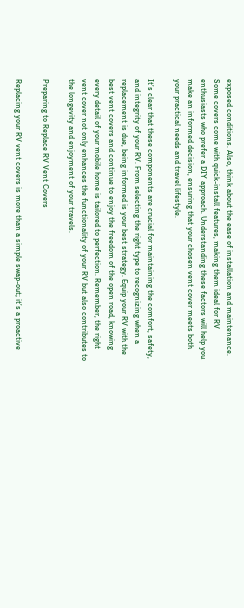exposed conditions. Also, think about the ease of installation and maintenance. Some covers come with quick-install features, making them ideal for RV enthusiasts who prefer a DIY approach. Understanding these factors will help you make an informed decision, ensuring that your chosen vent cover meets both your practical needs and travel lifestyle.

It’s clear that these components are crucial for maintaining the comfort, safety, and integrity of your RV. From selecting the right type to recognizing when a replacement is due, being informed is your best strategy. Equip your RV with the best vent covers and continue to enjoy the freedom of the open road, knowing every detail of your mobile home is tailored to perfection. Remember, the right vent cover not only enhances the functionality of your RV but also contributes to the longevity and enjoyment of your travels.

Preparing to Replace RV Vent Covers

Replacing your RV vent covers is more than a simple swap-out; it’s a proactive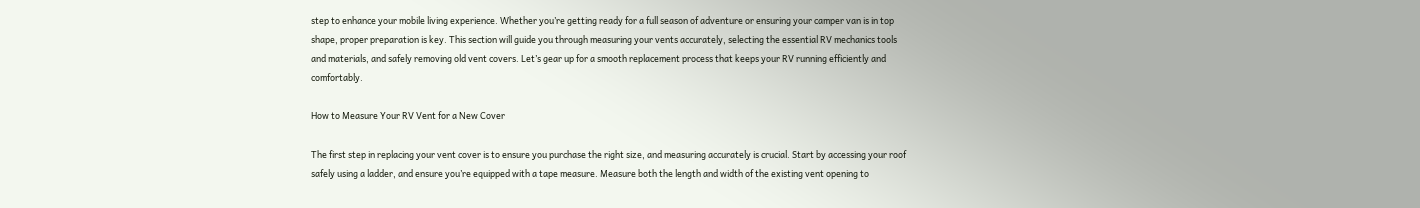step to enhance your mobile living experience. Whether you’re getting ready for a full season of adventure or ensuring your camper van is in top shape, proper preparation is key. This section will guide you through measuring your vents accurately, selecting the essential RV mechanics tools and materials, and safely removing old vent covers. Let’s gear up for a smooth replacement process that keeps your RV running efficiently and comfortably.

How to Measure Your RV Vent for a New Cover

The first step in replacing your vent cover is to ensure you purchase the right size, and measuring accurately is crucial. Start by accessing your roof safely using a ladder, and ensure you’re equipped with a tape measure. Measure both the length and width of the existing vent opening to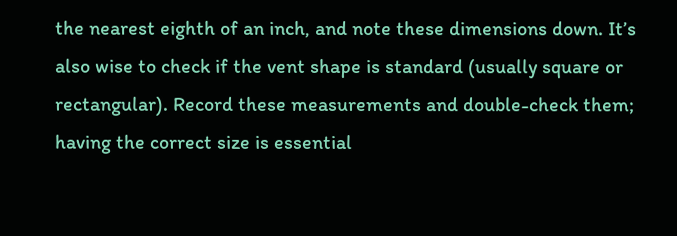the nearest eighth of an inch, and note these dimensions down. It’s also wise to check if the vent shape is standard (usually square or rectangular). Record these measurements and double-check them; having the correct size is essential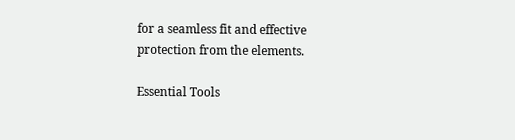for a seamless fit and effective protection from the elements.

Essential Tools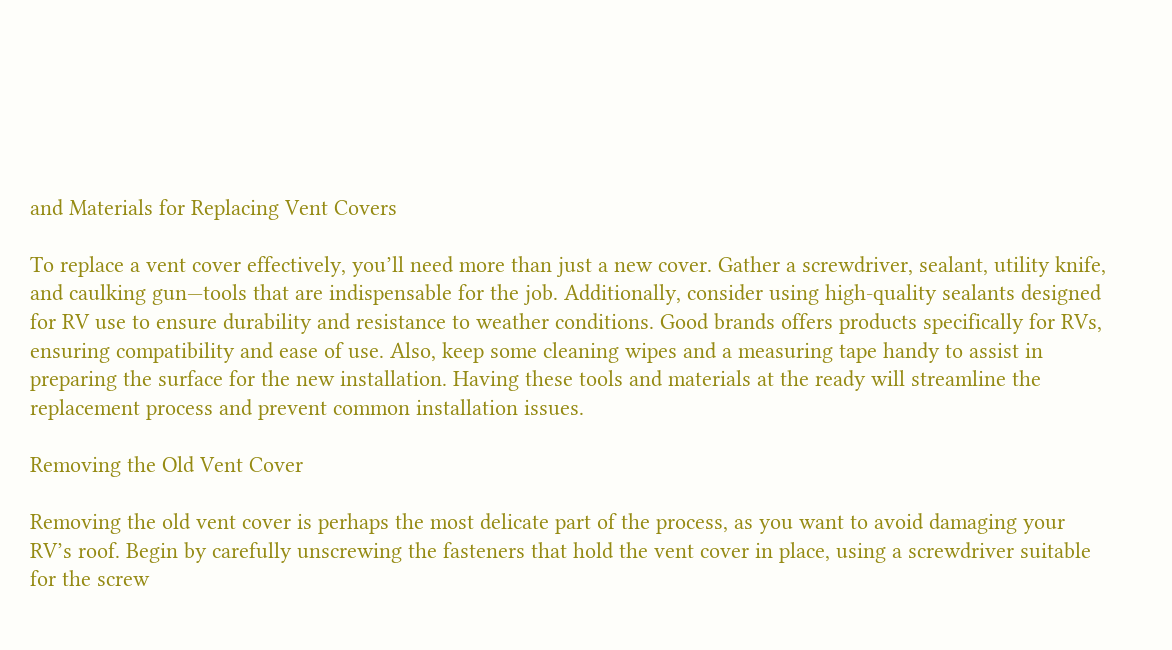and Materials for Replacing Vent Covers

To replace a vent cover effectively, you’ll need more than just a new cover. Gather a screwdriver, sealant, utility knife, and caulking gun—tools that are indispensable for the job. Additionally, consider using high-quality sealants designed for RV use to ensure durability and resistance to weather conditions. Good brands offers products specifically for RVs, ensuring compatibility and ease of use. Also, keep some cleaning wipes and a measuring tape handy to assist in preparing the surface for the new installation. Having these tools and materials at the ready will streamline the replacement process and prevent common installation issues.

Removing the Old Vent Cover

Removing the old vent cover is perhaps the most delicate part of the process, as you want to avoid damaging your RV’s roof. Begin by carefully unscrewing the fasteners that hold the vent cover in place, using a screwdriver suitable for the screw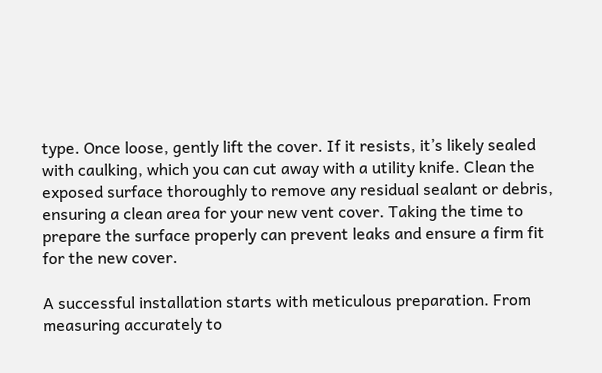type. Once loose, gently lift the cover. If it resists, it’s likely sealed with caulking, which you can cut away with a utility knife. Clean the exposed surface thoroughly to remove any residual sealant or debris, ensuring a clean area for your new vent cover. Taking the time to prepare the surface properly can prevent leaks and ensure a firm fit for the new cover.

A successful installation starts with meticulous preparation. From measuring accurately to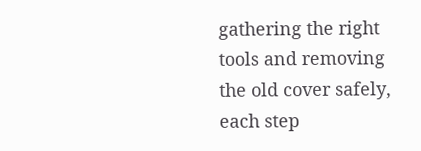gathering the right tools and removing the old cover safely, each step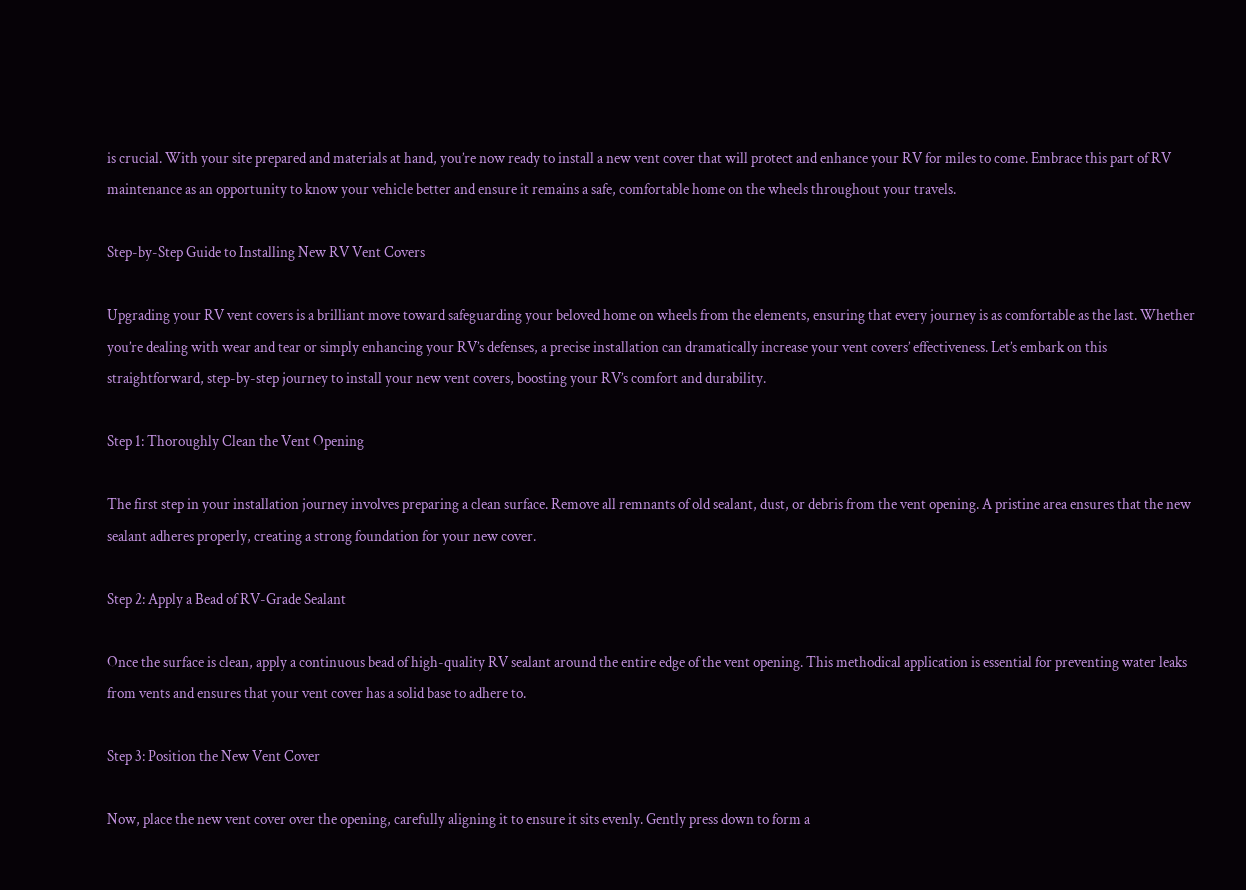is crucial. With your site prepared and materials at hand, you’re now ready to install a new vent cover that will protect and enhance your RV for miles to come. Embrace this part of RV maintenance as an opportunity to know your vehicle better and ensure it remains a safe, comfortable home on the wheels throughout your travels.

Step-by-Step Guide to Installing New RV Vent Covers

Upgrading your RV vent covers is a brilliant move toward safeguarding your beloved home on wheels from the elements, ensuring that every journey is as comfortable as the last. Whether you’re dealing with wear and tear or simply enhancing your RV’s defenses, a precise installation can dramatically increase your vent covers’ effectiveness. Let’s embark on this straightforward, step-by-step journey to install your new vent covers, boosting your RV’s comfort and durability.

Step 1: Thoroughly Clean the Vent Opening

The first step in your installation journey involves preparing a clean surface. Remove all remnants of old sealant, dust, or debris from the vent opening. A pristine area ensures that the new sealant adheres properly, creating a strong foundation for your new cover.

Step 2: Apply a Bead of RV-Grade Sealant

Once the surface is clean, apply a continuous bead of high-quality RV sealant around the entire edge of the vent opening. This methodical application is essential for preventing water leaks from vents and ensures that your vent cover has a solid base to adhere to.

Step 3: Position the New Vent Cover

Now, place the new vent cover over the opening, carefully aligning it to ensure it sits evenly. Gently press down to form a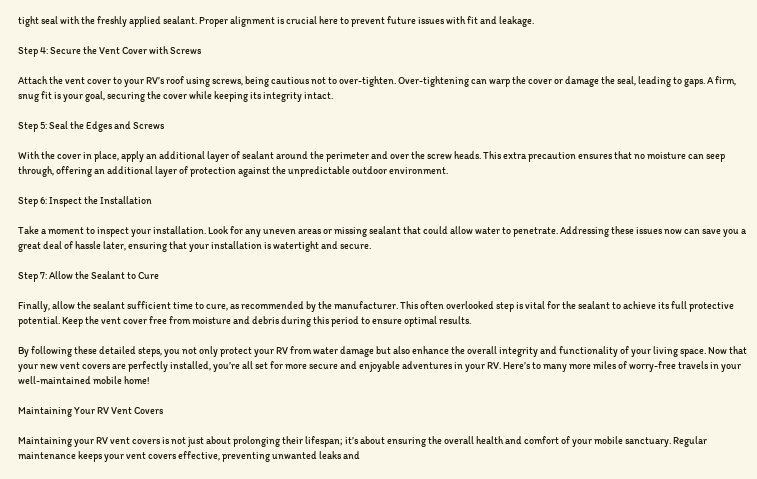tight seal with the freshly applied sealant. Proper alignment is crucial here to prevent future issues with fit and leakage.

Step 4: Secure the Vent Cover with Screws

Attach the vent cover to your RV’s roof using screws, being cautious not to over-tighten. Over-tightening can warp the cover or damage the seal, leading to gaps. A firm, snug fit is your goal, securing the cover while keeping its integrity intact.

Step 5: Seal the Edges and Screws

With the cover in place, apply an additional layer of sealant around the perimeter and over the screw heads. This extra precaution ensures that no moisture can seep through, offering an additional layer of protection against the unpredictable outdoor environment.

Step 6: Inspect the Installation

Take a moment to inspect your installation. Look for any uneven areas or missing sealant that could allow water to penetrate. Addressing these issues now can save you a great deal of hassle later, ensuring that your installation is watertight and secure.

Step 7: Allow the Sealant to Cure

Finally, allow the sealant sufficient time to cure, as recommended by the manufacturer. This often overlooked step is vital for the sealant to achieve its full protective potential. Keep the vent cover free from moisture and debris during this period to ensure optimal results.

By following these detailed steps, you not only protect your RV from water damage but also enhance the overall integrity and functionality of your living space. Now that your new vent covers are perfectly installed, you’re all set for more secure and enjoyable adventures in your RV. Here’s to many more miles of worry-free travels in your well-maintained mobile home!

Maintaining Your RV Vent Covers

Maintaining your RV vent covers is not just about prolonging their lifespan; it’s about ensuring the overall health and comfort of your mobile sanctuary. Regular maintenance keeps your vent covers effective, preventing unwanted leaks and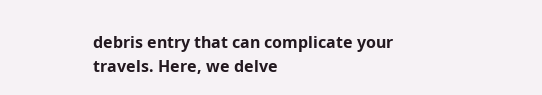debris entry that can complicate your travels. Here, we delve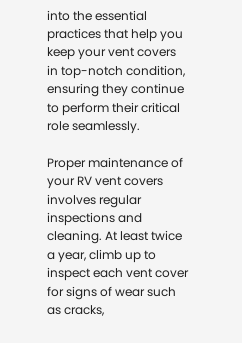into the essential practices that help you keep your vent covers in top-notch condition, ensuring they continue to perform their critical role seamlessly.

Proper maintenance of your RV vent covers involves regular inspections and cleaning. At least twice a year, climb up to inspect each vent cover for signs of wear such as cracks,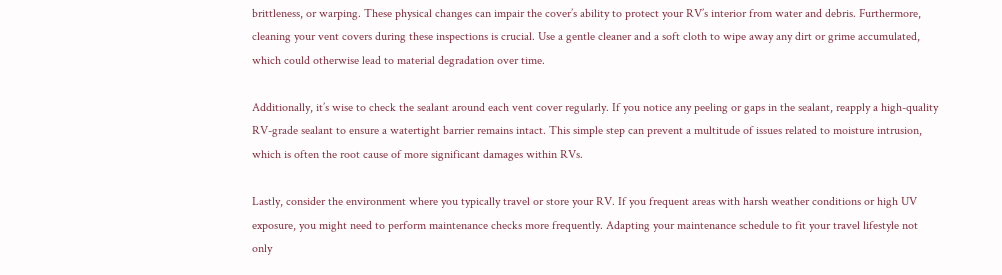brittleness, or warping. These physical changes can impair the cover’s ability to protect your RV’s interior from water and debris. Furthermore, cleaning your vent covers during these inspections is crucial. Use a gentle cleaner and a soft cloth to wipe away any dirt or grime accumulated, which could otherwise lead to material degradation over time.

Additionally, it’s wise to check the sealant around each vent cover regularly. If you notice any peeling or gaps in the sealant, reapply a high-quality RV-grade sealant to ensure a watertight barrier remains intact. This simple step can prevent a multitude of issues related to moisture intrusion, which is often the root cause of more significant damages within RVs.

Lastly, consider the environment where you typically travel or store your RV. If you frequent areas with harsh weather conditions or high UV exposure, you might need to perform maintenance checks more frequently. Adapting your maintenance schedule to fit your travel lifestyle not only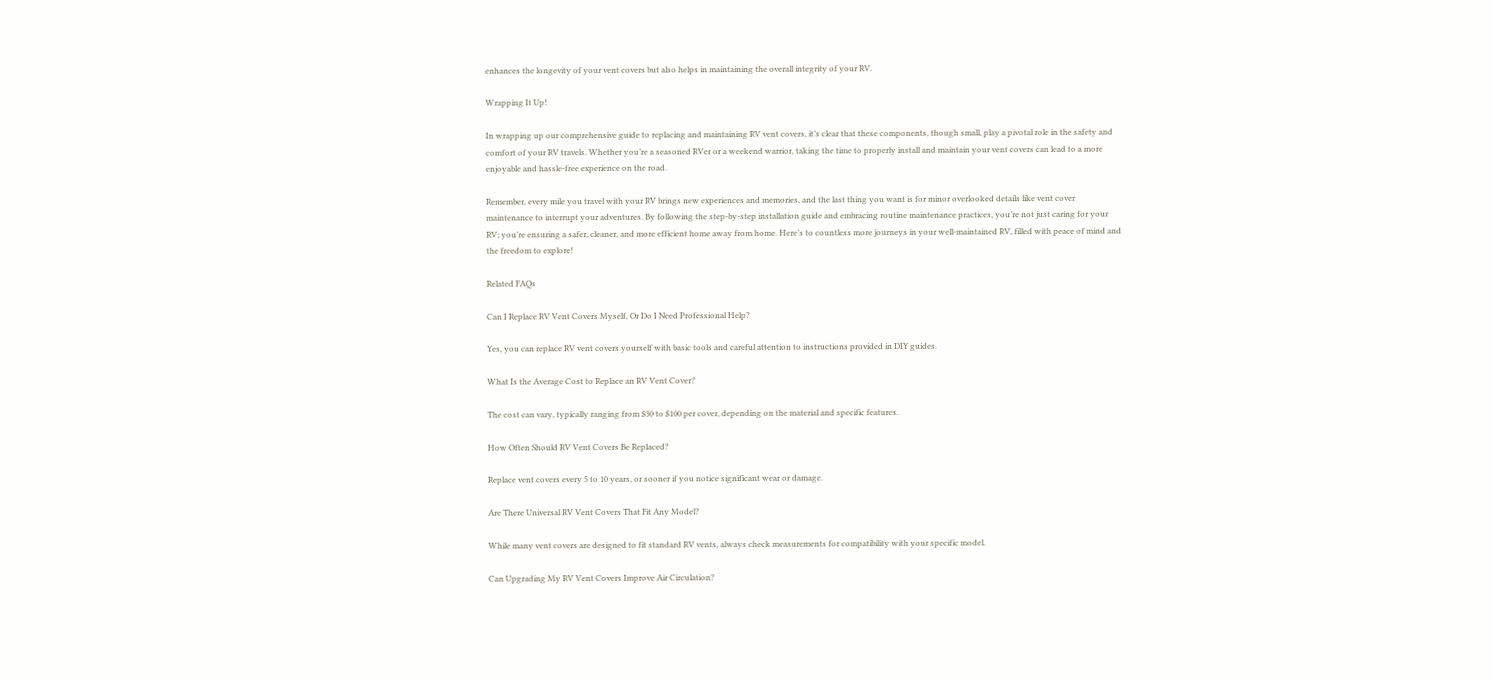enhances the longevity of your vent covers but also helps in maintaining the overall integrity of your RV.

Wrapping It Up!

In wrapping up our comprehensive guide to replacing and maintaining RV vent covers, it’s clear that these components, though small, play a pivotal role in the safety and comfort of your RV travels. Whether you’re a seasoned RVer or a weekend warrior, taking the time to properly install and maintain your vent covers can lead to a more enjoyable and hassle-free experience on the road.

Remember, every mile you travel with your RV brings new experiences and memories, and the last thing you want is for minor overlooked details like vent cover maintenance to interrupt your adventures. By following the step-by-step installation guide and embracing routine maintenance practices, you’re not just caring for your RV; you’re ensuring a safer, cleaner, and more efficient home away from home. Here’s to countless more journeys in your well-maintained RV, filled with peace of mind and the freedom to explore!

Related FAQs

Can I Replace RV Vent Covers Myself, Or Do I Need Professional Help?

Yes, you can replace RV vent covers yourself with basic tools and careful attention to instructions provided in DIY guides.

What Is the Average Cost to Replace an RV Vent Cover?

The cost can vary, typically ranging from $30 to $100 per cover, depending on the material and specific features.

How Often Should RV Vent Covers Be Replaced?

Replace vent covers every 5 to 10 years, or sooner if you notice significant wear or damage.

Are There Universal RV Vent Covers That Fit Any Model?

While many vent covers are designed to fit standard RV vents, always check measurements for compatibility with your specific model.

Can Upgrading My RV Vent Covers Improve Air Circulation?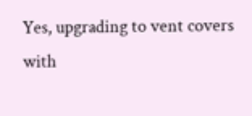Yes, upgrading to vent covers with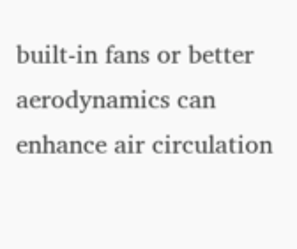built-in fans or better aerodynamics can enhance air circulation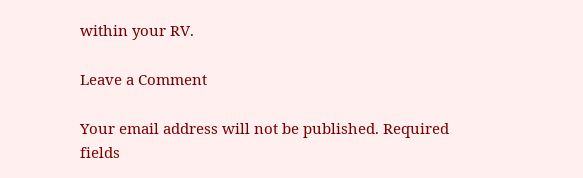within your RV.

Leave a Comment

Your email address will not be published. Required fields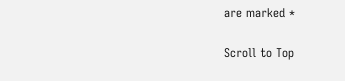are marked *

Scroll to Top